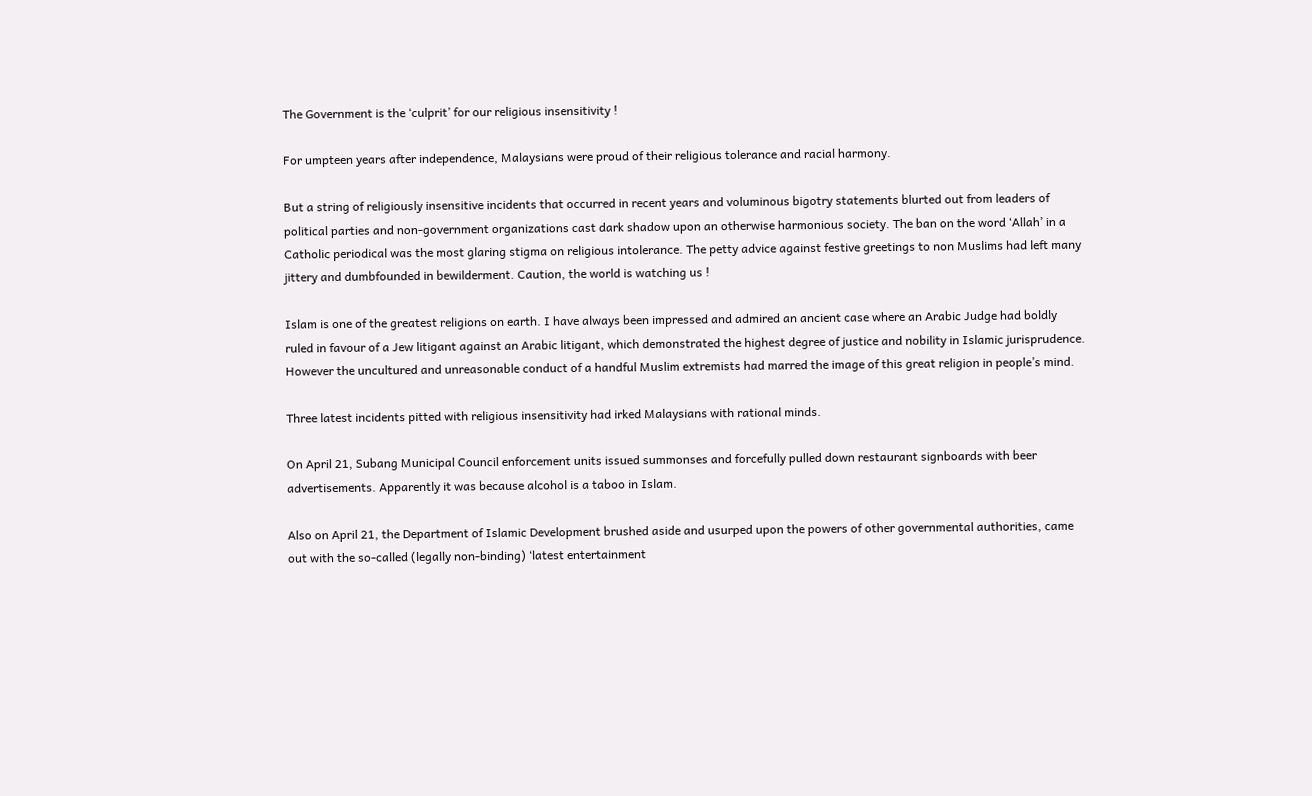The Government is the ‘culprit’ for our religious insensitivity !

For umpteen years after independence, Malaysians were proud of their religious tolerance and racial harmony.

But a string of religiously insensitive incidents that occurred in recent years and voluminous bigotry statements blurted out from leaders of political parties and non-government organizations cast dark shadow upon an otherwise harmonious society. The ban on the word ‘Allah’ in a Catholic periodical was the most glaring stigma on religious intolerance. The petty advice against festive greetings to non Muslims had left many jittery and dumbfounded in bewilderment. Caution, the world is watching us !

Islam is one of the greatest religions on earth. I have always been impressed and admired an ancient case where an Arabic Judge had boldly ruled in favour of a Jew litigant against an Arabic litigant, which demonstrated the highest degree of justice and nobility in Islamic jurisprudence. However the uncultured and unreasonable conduct of a handful Muslim extremists had marred the image of this great religion in people’s mind.

Three latest incidents pitted with religious insensitivity had irked Malaysians with rational minds.

On April 21, Subang Municipal Council enforcement units issued summonses and forcefully pulled down restaurant signboards with beer advertisements. Apparently it was because alcohol is a taboo in Islam.

Also on April 21, the Department of Islamic Development brushed aside and usurped upon the powers of other governmental authorities, came out with the so-called (legally non-binding) ‘latest entertainment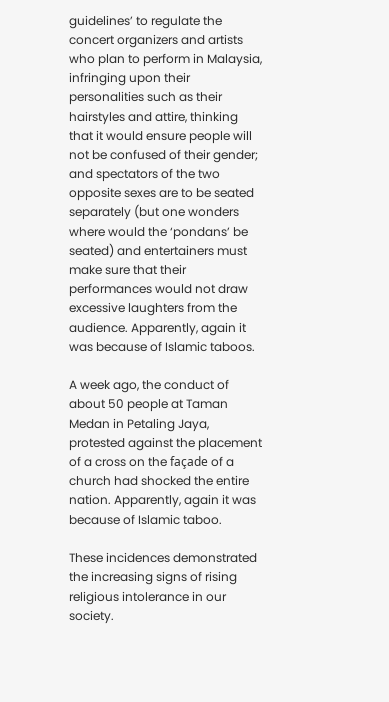guidelines’ to regulate the concert organizers and artists who plan to perform in Malaysia, infringing upon their personalities such as their hairstyles and attire, thinking that it would ensure people will not be confused of their gender; and spectators of the two opposite sexes are to be seated separately (but one wonders where would the ‘pondans’ be seated) and entertainers must make sure that their performances would not draw excessive laughters from the audience. Apparently, again it was because of Islamic taboos.

A week ago, the conduct of about 50 people at Taman Medan in Petaling Jaya, protested against the placement of a cross on the façade of a church had shocked the entire nation. Apparently, again it was because of Islamic taboo.

These incidences demonstrated the increasing signs of rising religious intolerance in our society.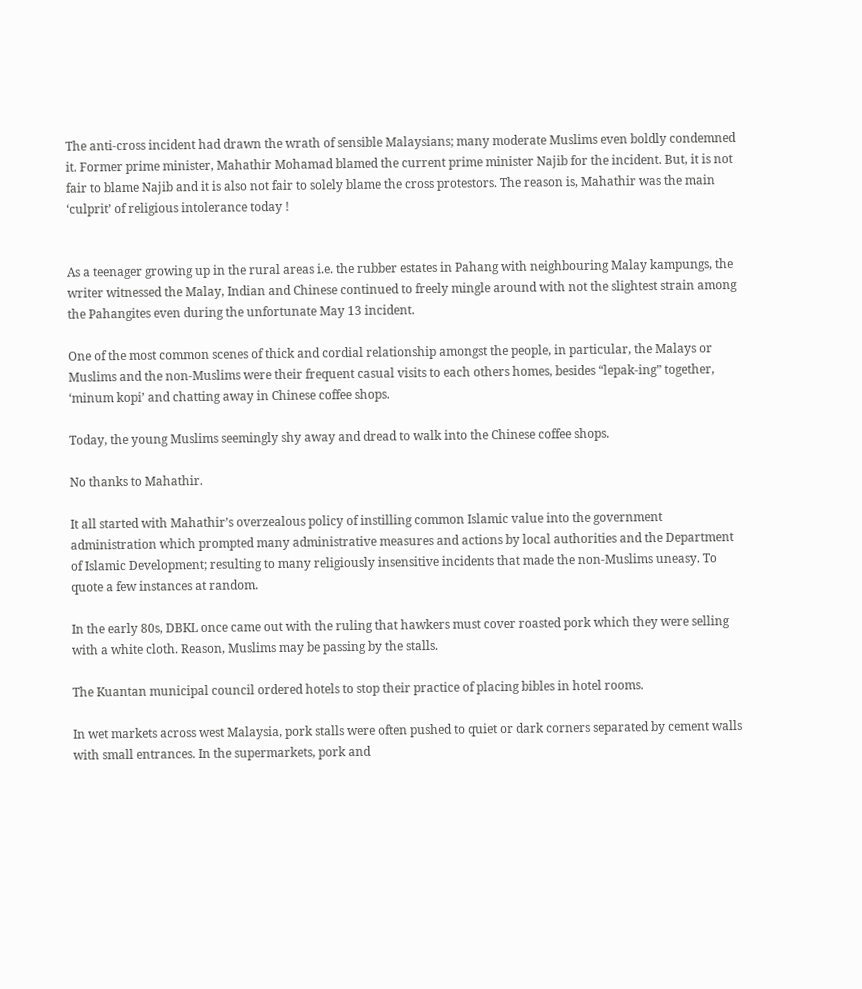The anti-cross incident had drawn the wrath of sensible Malaysians; many moderate Muslims even boldly condemned it. Former prime minister, Mahathir Mohamad blamed the current prime minister Najib for the incident. But, it is not fair to blame Najib and it is also not fair to solely blame the cross protestors. The reason is, Mahathir was the main ‘culprit’ of religious intolerance today !


As a teenager growing up in the rural areas i.e. the rubber estates in Pahang with neighbouring Malay kampungs, the writer witnessed the Malay, Indian and Chinese continued to freely mingle around with not the slightest strain among the Pahangites even during the unfortunate May 13 incident.

One of the most common scenes of thick and cordial relationship amongst the people, in particular, the Malays or Muslims and the non-Muslims were their frequent casual visits to each others homes, besides “lepak-ing” together, ‘minum kopi’ and chatting away in Chinese coffee shops.

Today, the young Muslims seemingly shy away and dread to walk into the Chinese coffee shops.

No thanks to Mahathir.

It all started with Mahathir’s overzealous policy of instilling common Islamic value into the government administration which prompted many administrative measures and actions by local authorities and the Department of Islamic Development; resulting to many religiously insensitive incidents that made the non-Muslims uneasy. To quote a few instances at random.

In the early 80s, DBKL once came out with the ruling that hawkers must cover roasted pork which they were selling with a white cloth. Reason, Muslims may be passing by the stalls.

The Kuantan municipal council ordered hotels to stop their practice of placing bibles in hotel rooms.

In wet markets across west Malaysia, pork stalls were often pushed to quiet or dark corners separated by cement walls with small entrances. In the supermarkets, pork and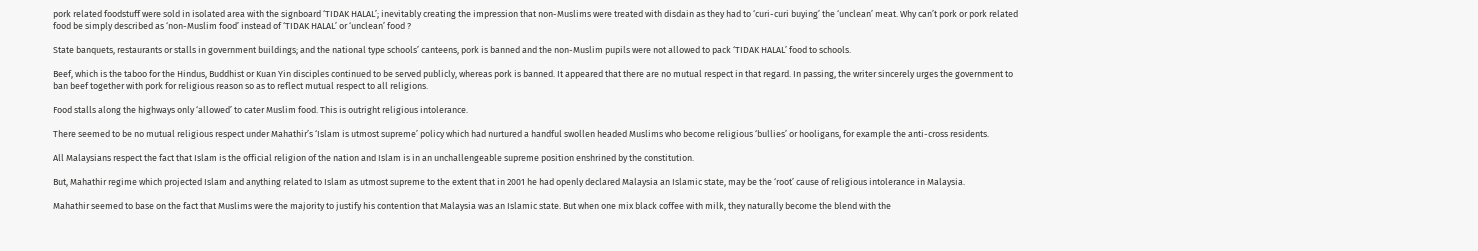pork related foodstuff were sold in isolated area with the signboard ‘TIDAK HALAL’; inevitably creating the impression that non-Muslims were treated with disdain as they had to ‘curi-curi buying’ the ‘unclean’ meat. Why can’t pork or pork related food be simply described as ‘non-Muslim food’ instead of ‘TIDAK HALAL’ or ‘unclean’ food ?

State banquets, restaurants or stalls in government buildings; and the national type schools’ canteens, pork is banned and the non-Muslim pupils were not allowed to pack ‘TIDAK HALAL’ food to schools.

Beef, which is the taboo for the Hindus, Buddhist or Kuan Yin disciples continued to be served publicly, whereas pork is banned. It appeared that there are no mutual respect in that regard. In passing, the writer sincerely urges the government to ban beef together with pork for religious reason so as to reflect mutual respect to all religions.

Food stalls along the highways only ‘allowed’ to cater Muslim food. This is outright religious intolerance.

There seemed to be no mutual religious respect under Mahathir’s ‘Islam is utmost supreme’ policy which had nurtured a handful swollen headed Muslims who become religious ‘bullies’ or hooligans, for example the anti-cross residents.

All Malaysians respect the fact that Islam is the official religion of the nation and Islam is in an unchallengeable supreme position enshrined by the constitution.

But, Mahathir regime which projected Islam and anything related to Islam as utmost supreme to the extent that in 2001 he had openly declared Malaysia an Islamic state, may be the ‘root’ cause of religious intolerance in Malaysia.

Mahathir seemed to base on the fact that Muslims were the majority to justify his contention that Malaysia was an Islamic state. But when one mix black coffee with milk, they naturally become the blend with the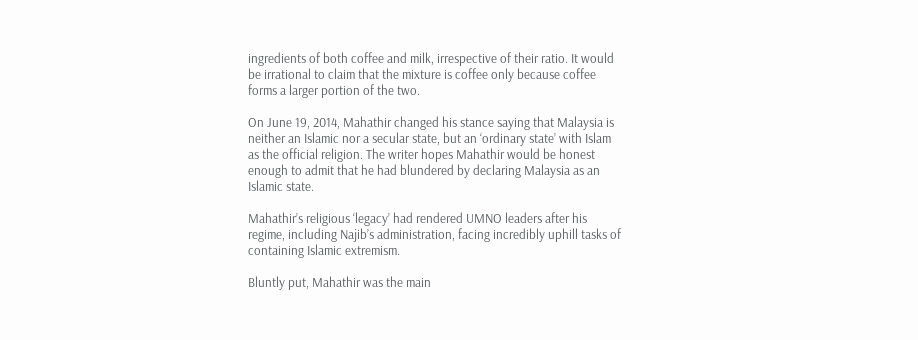ingredients of both coffee and milk, irrespective of their ratio. It would be irrational to claim that the mixture is coffee only because coffee forms a larger portion of the two.

On June 19, 2014, Mahathir changed his stance saying that Malaysia is neither an Islamic nor a secular state, but an ‘ordinary state’ with Islam as the official religion. The writer hopes Mahathir would be honest enough to admit that he had blundered by declaring Malaysia as an Islamic state.

Mahathir’s religious ‘legacy’ had rendered UMNO leaders after his regime, including Najib’s administration, facing incredibly uphill tasks of containing Islamic extremism.

Bluntly put, Mahathir was the main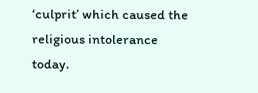‘culprit’ which caused the religious intolerance today.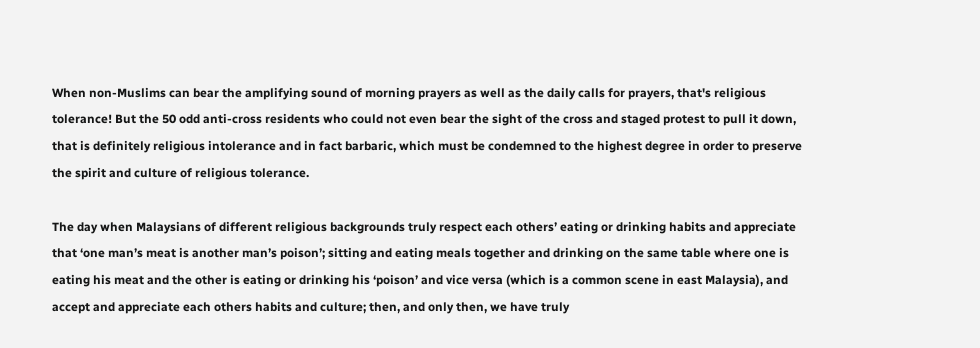When non-Muslims can bear the amplifying sound of morning prayers as well as the daily calls for prayers, that's religious tolerance! But the 50 odd anti-cross residents who could not even bear the sight of the cross and staged protest to pull it down, that is definitely religious intolerance and in fact barbaric, which must be condemned to the highest degree in order to preserve the spirit and culture of religious tolerance.

The day when Malaysians of different religious backgrounds truly respect each others’ eating or drinking habits and appreciate that ‘one man’s meat is another man’s poison’; sitting and eating meals together and drinking on the same table where one is eating his meat and the other is eating or drinking his ‘poison’ and vice versa (which is a common scene in east Malaysia), and accept and appreciate each others habits and culture; then, and only then, we have truly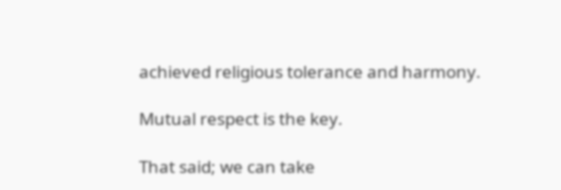achieved religious tolerance and harmony.

Mutual respect is the key.

That said; we can take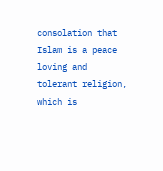consolation that Islam is a peace loving and tolerant religion, which is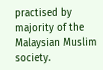practised by majority of the Malaysian Muslim society.